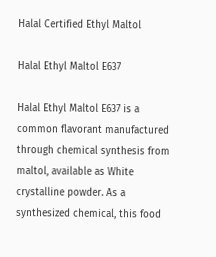Halal Certified Ethyl Maltol

Halal Ethyl Maltol E637

Halal Ethyl Maltol E637 is a common flavorant manufactured through chemical synthesis from maltol, available as White crystalline powder. As a synthesized chemical, this food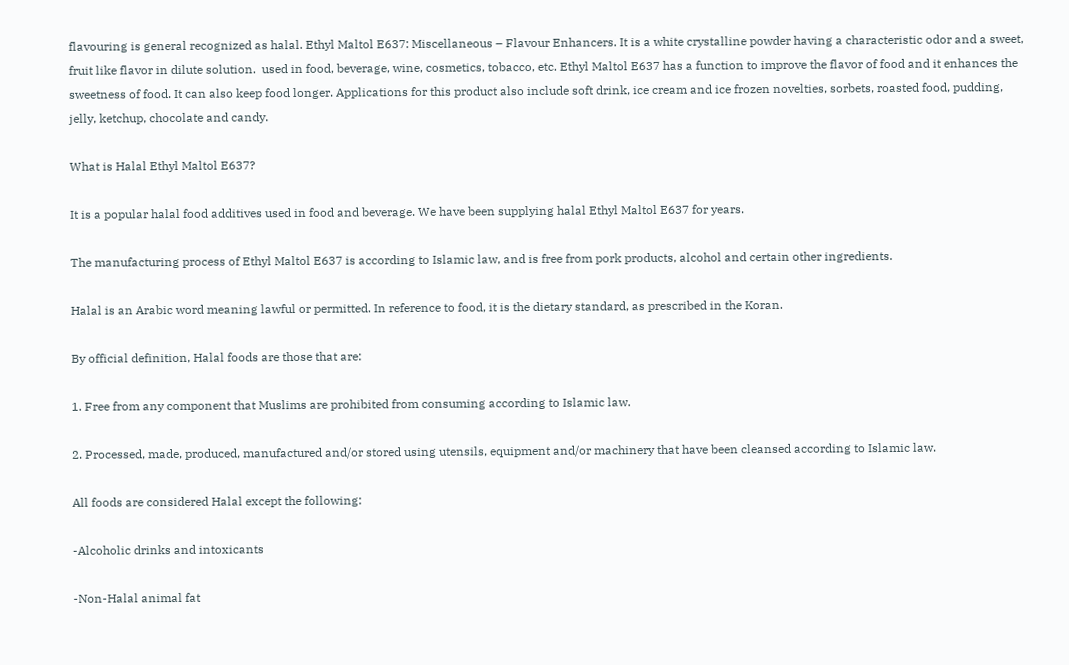flavouring is general recognized as halal. Ethyl Maltol E637: Miscellaneous – Flavour Enhancers. It is a white crystalline powder having a characteristic odor and a sweet, fruit like flavor in dilute solution.  used in food, beverage, wine, cosmetics, tobacco, etc. Ethyl Maltol E637 has a function to improve the flavor of food and it enhances the sweetness of food. It can also keep food longer. Applications for this product also include soft drink, ice cream and ice frozen novelties, sorbets, roasted food, pudding, jelly, ketchup, chocolate and candy.

What is Halal Ethyl Maltol E637?

It is a popular halal food additives used in food and beverage. We have been supplying halal Ethyl Maltol E637 for years.

The manufacturing process of Ethyl Maltol E637 is according to Islamic law, and is free from pork products, alcohol and certain other ingredients.

Halal is an Arabic word meaning lawful or permitted. In reference to food, it is the dietary standard, as prescribed in the Koran.

By official definition, Halal foods are those that are:

1. Free from any component that Muslims are prohibited from consuming according to Islamic law.

2. Processed, made, produced, manufactured and/or stored using utensils, equipment and/or machinery that have been cleansed according to Islamic law.

All foods are considered Halal except the following:

-Alcoholic drinks and intoxicants

-Non-Halal animal fat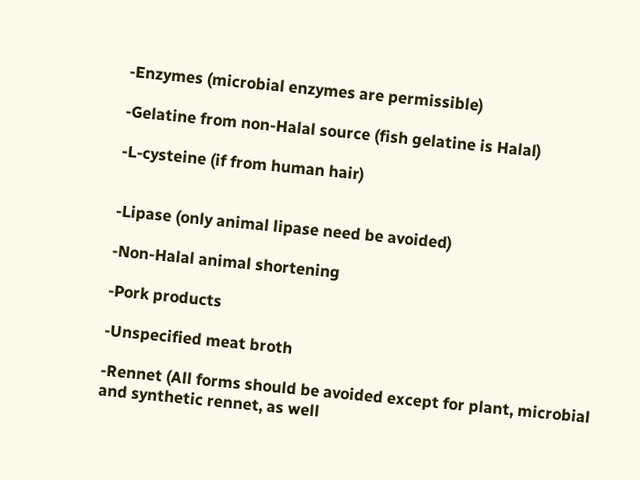-Enzymes (microbial enzymes are permissible)

-Gelatine from non-Halal source (fish gelatine is Halal)

-L-cysteine (if from human hair)


-Lipase (only animal lipase need be avoided)

-Non-Halal animal shortening

-Pork products

-Unspecified meat broth

-Rennet (All forms should be avoided except for plant, microbial and synthetic rennet, as well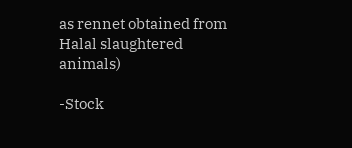as rennet obtained from Halal slaughtered animals)

-Stock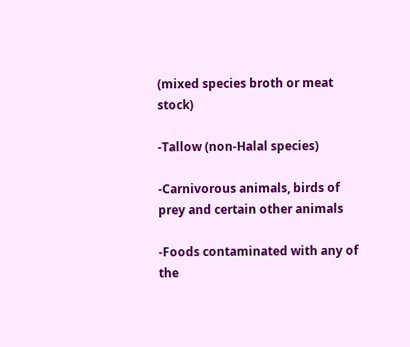(mixed species broth or meat stock)

-Tallow (non-Halal species)

-Carnivorous animals, birds of prey and certain other animals

-Foods contaminated with any of the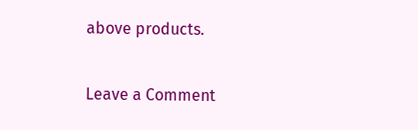above products.

Leave a Comment